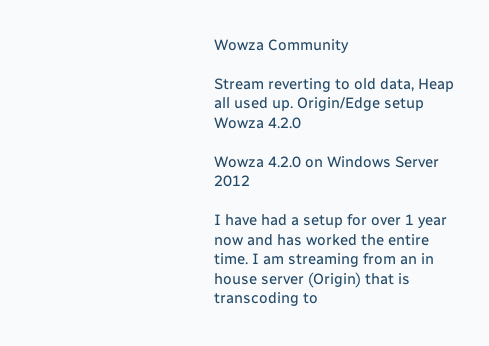Wowza Community

Stream reverting to old data, Heap all used up. Origin/Edge setup Wowza 4.2.0

Wowza 4.2.0 on Windows Server 2012

I have had a setup for over 1 year now and has worked the entire time. I am streaming from an in house server (Origin) that is transcoding to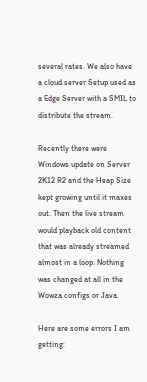several rates. We also have a cloud server Setup used as a Edge Server with a SMIL to distribute the stream.

Recently there were Windows update on Server 2K12 R2 and the Heap Size kept growing until it maxes out. Then the live stream would playback old content that was already streamed almost in a loop. Nothing was changed at all in the Wowza configs or Java.

Here are some errors I am getting: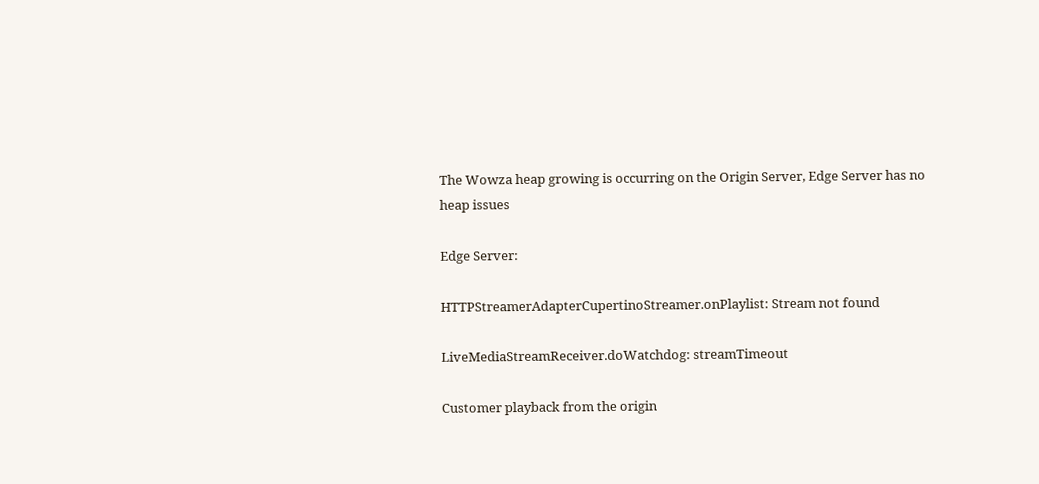The Wowza heap growing is occurring on the Origin Server, Edge Server has no heap issues

Edge Server:

HTTPStreamerAdapterCupertinoStreamer.onPlaylist: Stream not found

LiveMediaStreamReceiver.doWatchdog: streamTimeout

Customer playback from the origin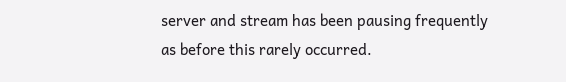server and stream has been pausing frequently as before this rarely occurred.